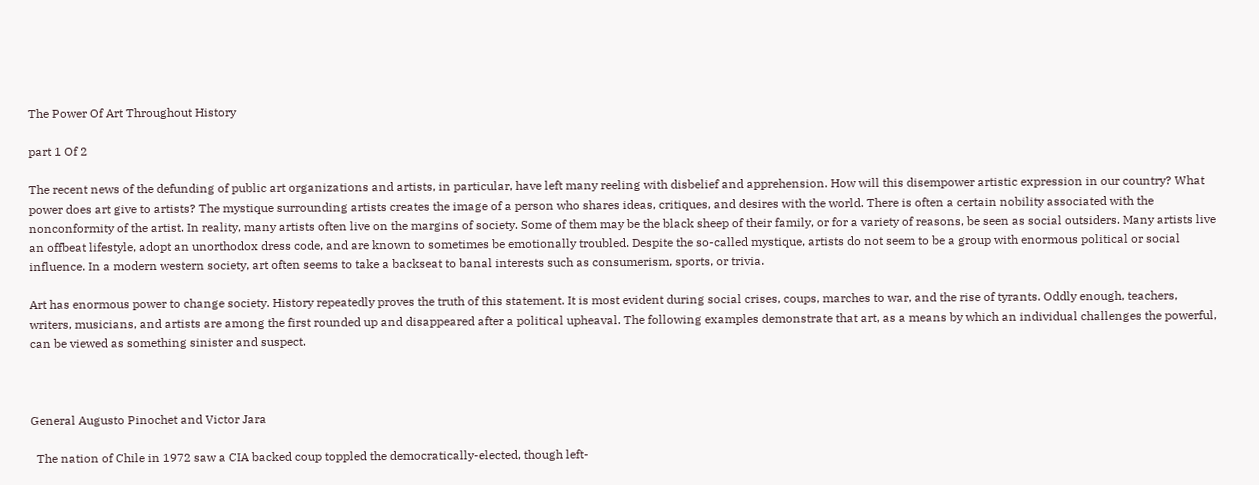The Power Of Art Throughout History

part 1 Of 2

The recent news of the defunding of public art organizations and artists, in particular, have left many reeling with disbelief and apprehension. How will this disempower artistic expression in our country? What power does art give to artists? The mystique surrounding artists creates the image of a person who shares ideas, critiques, and desires with the world. There is often a certain nobility associated with the nonconformity of the artist. In reality, many artists often live on the margins of society. Some of them may be the black sheep of their family, or for a variety of reasons, be seen as social outsiders. Many artists live an offbeat lifestyle, adopt an unorthodox dress code, and are known to sometimes be emotionally troubled. Despite the so-called mystique, artists do not seem to be a group with enormous political or social influence. In a modern western society, art often seems to take a backseat to banal interests such as consumerism, sports, or trivia.

Art has enormous power to change society. History repeatedly proves the truth of this statement. It is most evident during social crises, coups, marches to war, and the rise of tyrants. Oddly enough, teachers, writers, musicians, and artists are among the first rounded up and disappeared after a political upheaval. The following examples demonstrate that art, as a means by which an individual challenges the powerful, can be viewed as something sinister and suspect.



General Augusto Pinochet and Victor Jara

  The nation of Chile in 1972 saw a CIA backed coup toppled the democratically-elected, though left-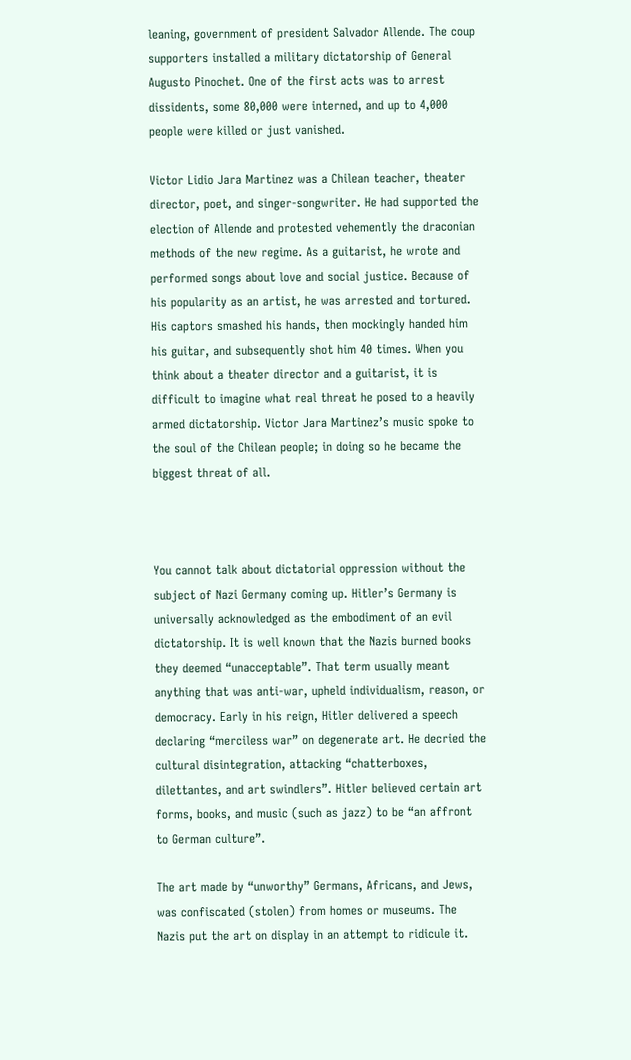leaning, government of president Salvador Allende. The coup supporters installed a military dictatorship of General Augusto Pinochet. One of the first acts was to arrest dissidents, some 80,000 were interned, and up to 4,000 people were killed or just vanished.

Victor Lidio Jara Martinez was a Chilean teacher, theater director, poet, and singer-songwriter. He had supported the election of Allende and protested vehemently the draconian methods of the new regime. As a guitarist, he wrote and performed songs about love and social justice. Because of his popularity as an artist, he was arrested and tortured. His captors smashed his hands, then mockingly handed him his guitar, and subsequently shot him 40 times. When you think about a theater director and a guitarist, it is difficult to imagine what real threat he posed to a heavily armed dictatorship. Victor Jara Martinez’s music spoke to the soul of the Chilean people; in doing so he became the biggest threat of all.



You cannot talk about dictatorial oppression without the subject of Nazi Germany coming up. Hitler’s Germany is universally acknowledged as the embodiment of an evil dictatorship. It is well known that the Nazis burned books they deemed “unacceptable”. That term usually meant anything that was anti-war, upheld individualism, reason, or democracy. Early in his reign, Hitler delivered a speech declaring “merciless war” on degenerate art. He decried the cultural disintegration, attacking “chatterboxes, dilettantes, and art swindlers”. Hitler believed certain art forms, books, and music (such as jazz) to be “an affront to German culture”.

The art made by “unworthy” Germans, Africans, and Jews, was confiscated (stolen) from homes or museums. The Nazis put the art on display in an attempt to ridicule it.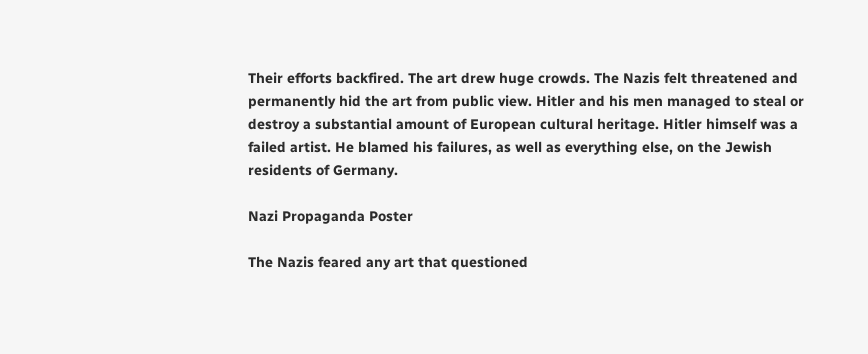Their efforts backfired. The art drew huge crowds. The Nazis felt threatened and permanently hid the art from public view. Hitler and his men managed to steal or destroy a substantial amount of European cultural heritage. Hitler himself was a failed artist. He blamed his failures, as well as everything else, on the Jewish residents of Germany.

Nazi Propaganda Poster

The Nazis feared any art that questioned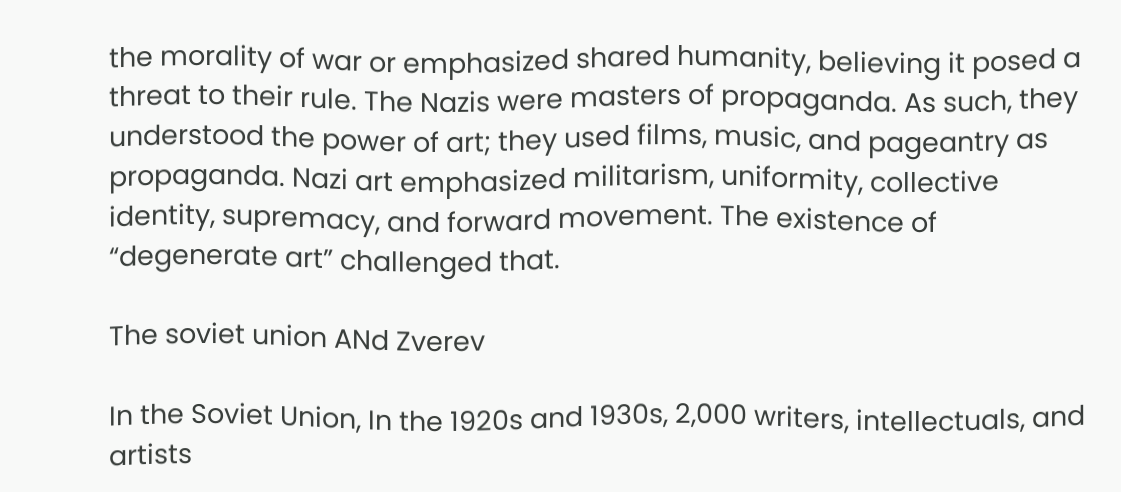the morality of war or emphasized shared humanity, believing it posed a threat to their rule. The Nazis were masters of propaganda. As such, they understood the power of art; they used films, music, and pageantry as propaganda. Nazi art emphasized militarism, uniformity, collective identity, supremacy, and forward movement. The existence of “degenerate art” challenged that.

The soviet union ANd Zverev

In the Soviet Union, In the 1920s and 1930s, 2,000 writers, intellectuals, and artists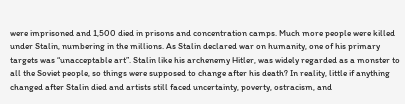were imprisoned and 1,500 died in prisons and concentration camps. Much more people were killed under Stalin, numbering in the millions. As Stalin declared war on humanity, one of his primary targets was “unacceptable art”. Stalin like his archenemy Hitler, was widely regarded as a monster to all the Soviet people, so things were supposed to change after his death? In reality, little if anything changed after Stalin died and artists still faced uncertainty, poverty, ostracism, and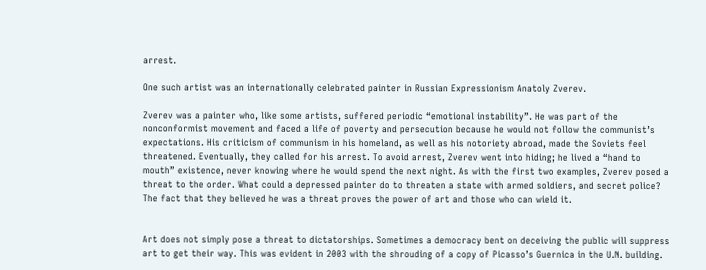arrest.

One such artist was an internationally celebrated painter in Russian Expressionism Anatoly Zverev.

Zverev was a painter who, like some artists, suffered periodic “emotional instability”. He was part of the nonconformist movement and faced a life of poverty and persecution because he would not follow the communist’s expectations. His criticism of communism in his homeland, as well as his notoriety abroad, made the Soviets feel threatened. Eventually, they called for his arrest. To avoid arrest, Zverev went into hiding; he lived a “hand to mouth” existence, never knowing where he would spend the next night. As with the first two examples, Zverev posed a threat to the order. What could a depressed painter do to threaten a state with armed soldiers, and secret police? The fact that they believed he was a threat proves the power of art and those who can wield it.


Art does not simply pose a threat to dictatorships. Sometimes a democracy bent on deceiving the public will suppress art to get their way. This was evident in 2003 with the shrouding of a copy of Picasso’s Guernica in the U.N. building.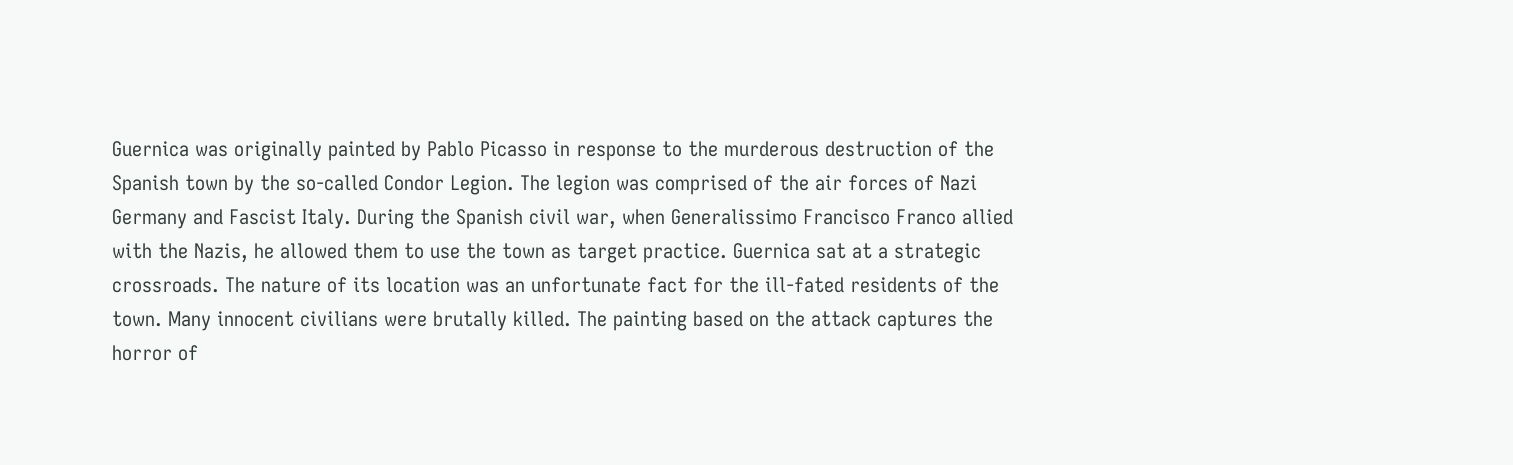Guernica was originally painted by Pablo Picasso in response to the murderous destruction of the Spanish town by the so-called Condor Legion. The legion was comprised of the air forces of Nazi Germany and Fascist Italy. During the Spanish civil war, when Generalissimo Francisco Franco allied with the Nazis, he allowed them to use the town as target practice. Guernica sat at a strategic crossroads. The nature of its location was an unfortunate fact for the ill-fated residents of the town. Many innocent civilians were brutally killed. The painting based on the attack captures the horror of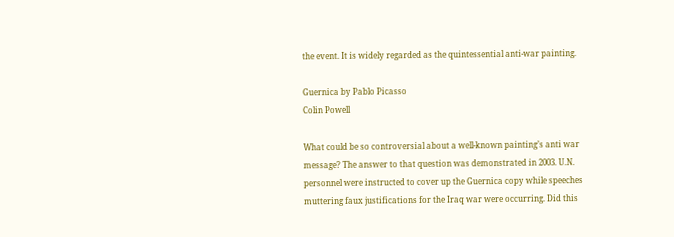the event. It is widely regarded as the quintessential anti-war painting.

Guernica by Pablo Picasso
Colin Powell

What could be so controversial about a well-known painting’s anti war message? The answer to that question was demonstrated in 2003. U.N. personnel were instructed to cover up the Guernica copy while speeches muttering faux justifications for the Iraq war were occurring. Did this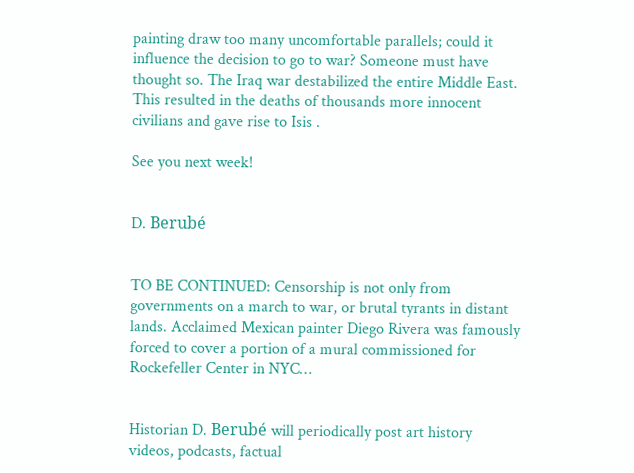painting draw too many uncomfortable parallels; could it influence the decision to go to war? Someone must have thought so. The Iraq war destabilized the entire Middle East. This resulted in the deaths of thousands more innocent civilians and gave rise to Isis .

See you next week!


D. Berubé


TO BE CONTINUED: Censorship is not only from governments on a march to war, or brutal tyrants in distant lands. Acclaimed Mexican painter Diego Rivera was famously forced to cover a portion of a mural commissioned for Rockefeller Center in NYC…


Historian D. Berubé will periodically post art history videos, podcasts, factual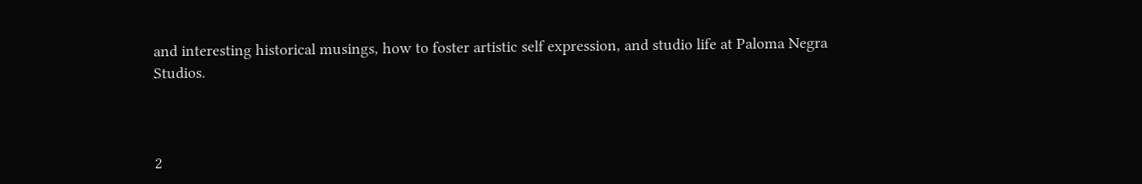and interesting historical musings, how to foster artistic self expression, and studio life at Paloma Negra Studios.



2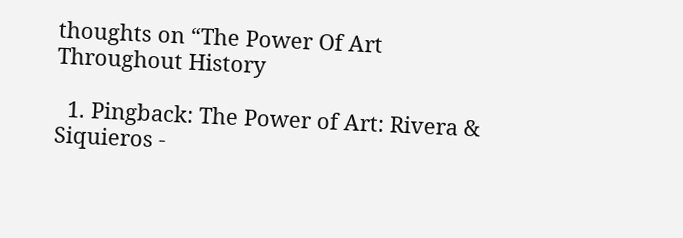thoughts on “The Power Of Art Throughout History

  1. Pingback: The Power of Art: Rivera & Siquieros -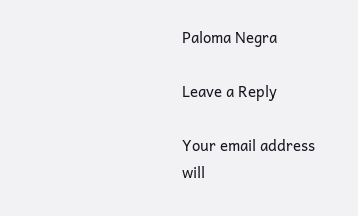Paloma Negra

Leave a Reply

Your email address will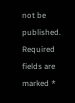not be published. Required fields are marked *